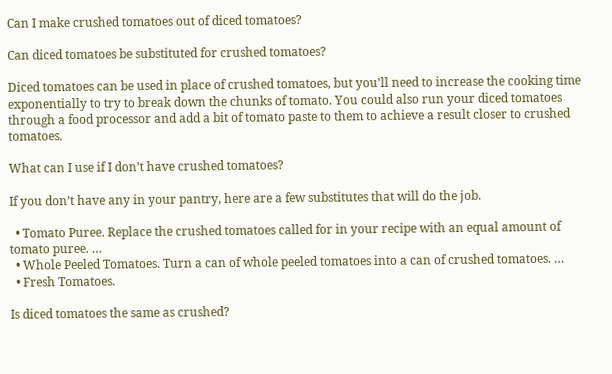Can I make crushed tomatoes out of diced tomatoes?

Can diced tomatoes be substituted for crushed tomatoes?

Diced tomatoes can be used in place of crushed tomatoes, but you’ll need to increase the cooking time exponentially to try to break down the chunks of tomato. You could also run your diced tomatoes through a food processor and add a bit of tomato paste to them to achieve a result closer to crushed tomatoes.

What can I use if I don’t have crushed tomatoes?

If you don’t have any in your pantry, here are a few substitutes that will do the job.

  • Tomato Puree. Replace the crushed tomatoes called for in your recipe with an equal amount of tomato puree. …
  • Whole Peeled Tomatoes. Turn a can of whole peeled tomatoes into a can of crushed tomatoes. …
  • Fresh Tomatoes.

Is diced tomatoes the same as crushed?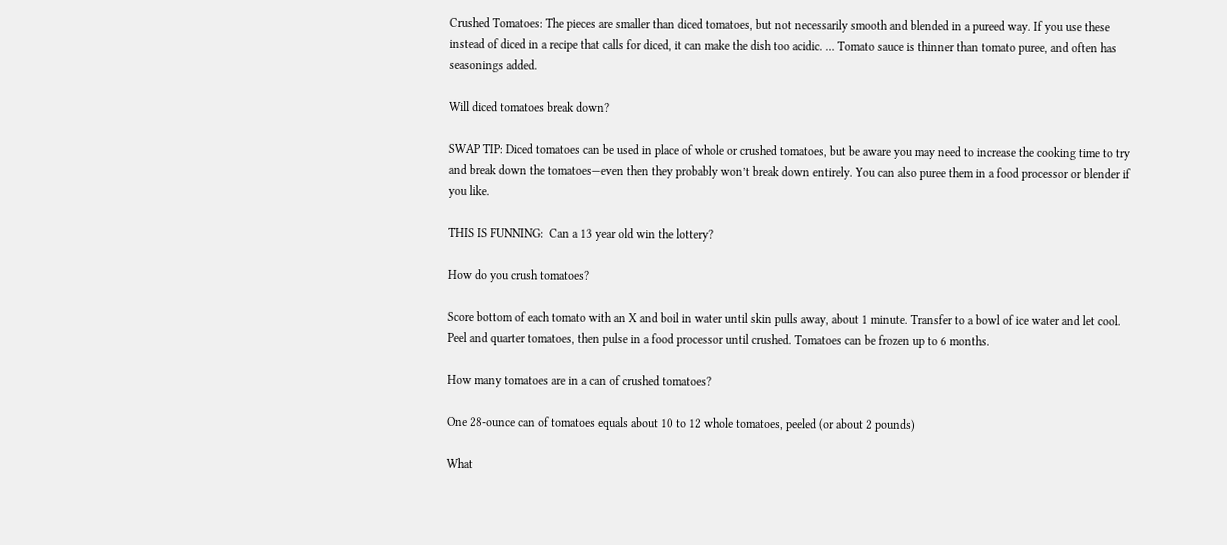Crushed Tomatoes: The pieces are smaller than diced tomatoes, but not necessarily smooth and blended in a pureed way. If you use these instead of diced in a recipe that calls for diced, it can make the dish too acidic. … Tomato sauce is thinner than tomato puree, and often has seasonings added.

Will diced tomatoes break down?

SWAP TIP: Diced tomatoes can be used in place of whole or crushed tomatoes, but be aware you may need to increase the cooking time to try and break down the tomatoes—even then they probably won’t break down entirely. You can also puree them in a food processor or blender if you like.

THIS IS FUNNING:  Can a 13 year old win the lottery?

How do you crush tomatoes?

Score bottom of each tomato with an X and boil in water until skin pulls away, about 1 minute. Transfer to a bowl of ice water and let cool. Peel and quarter tomatoes, then pulse in a food processor until crushed. Tomatoes can be frozen up to 6 months.

How many tomatoes are in a can of crushed tomatoes?

One 28-ounce can of tomatoes equals about 10 to 12 whole tomatoes, peeled (or about 2 pounds)

What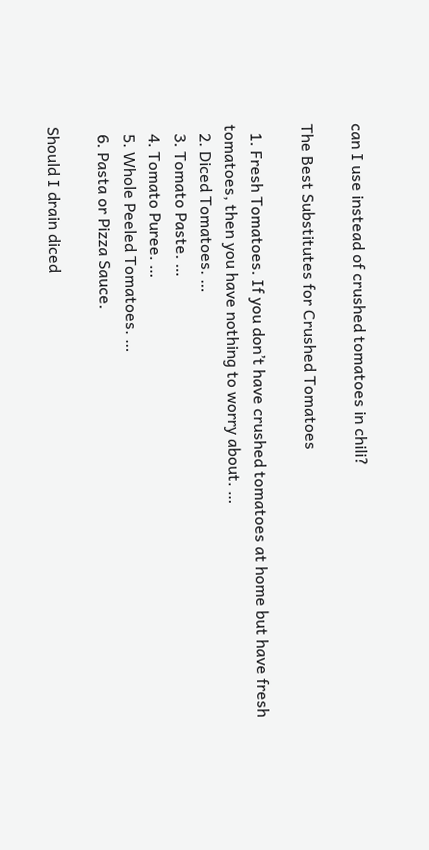can I use instead of crushed tomatoes in chili?

The Best Substitutes for Crushed Tomatoes

  1. Fresh Tomatoes. If you don’t have crushed tomatoes at home but have fresh tomatoes, then you have nothing to worry about. …
  2. Diced Tomatoes. …
  3. Tomato Paste. …
  4. Tomato Puree. …
  5. Whole Peeled Tomatoes. …
  6. Pasta or Pizza Sauce.

Should I drain diced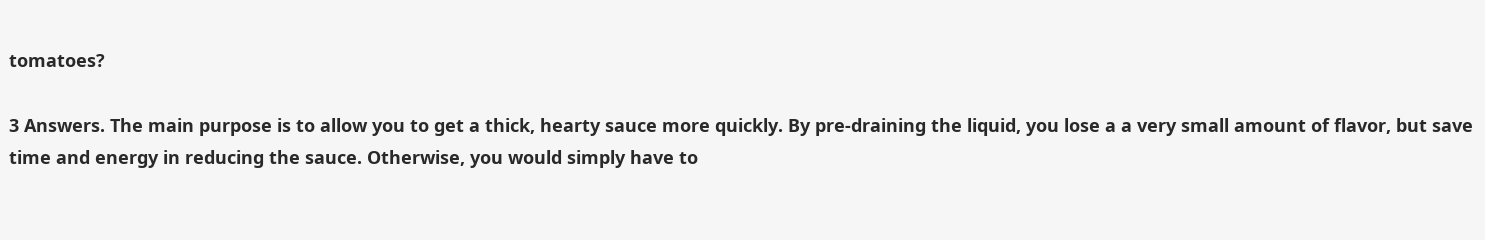tomatoes?

3 Answers. The main purpose is to allow you to get a thick, hearty sauce more quickly. By pre-draining the liquid, you lose a a very small amount of flavor, but save time and energy in reducing the sauce. Otherwise, you would simply have to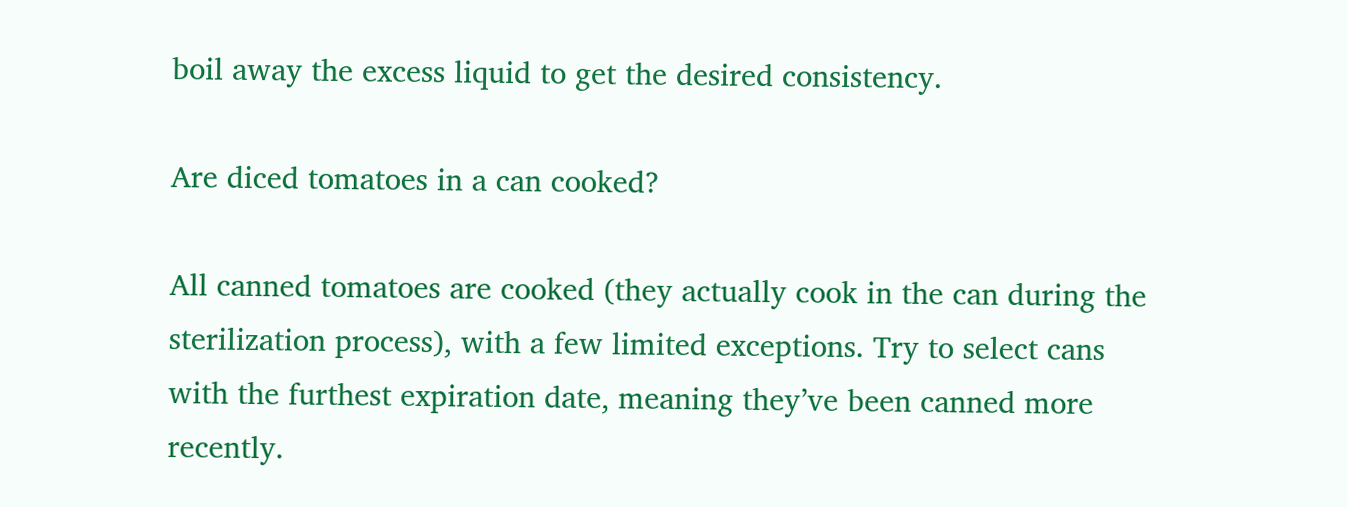boil away the excess liquid to get the desired consistency.

Are diced tomatoes in a can cooked?

All canned tomatoes are cooked (they actually cook in the can during the sterilization process), with a few limited exceptions. Try to select cans with the furthest expiration date, meaning they’ve been canned more recently.